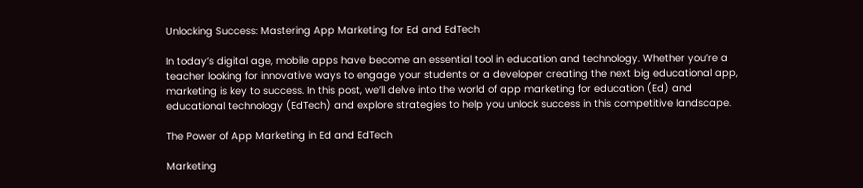Unlocking Success: Mastering App Marketing for Ed and EdTech

In today’s digital age, mobile apps have become an essential tool in education and technology. Whether you’re a teacher looking for innovative ways to engage your students or a developer creating the next big educational app, marketing is key to success. In this post, we’ll delve into the world of app marketing for education (Ed) and educational technology (EdTech) and explore strategies to help you unlock success in this competitive landscape.

The Power of App Marketing in Ed and EdTech

Marketing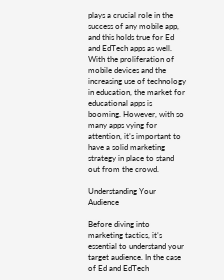plays a crucial role in the success of any mobile app, and this holds true for Ed and EdTech apps as well. With the proliferation of mobile devices and the increasing use of technology in education, the market for educational apps is booming. However, with so many apps vying for attention, it’s important to have a solid marketing strategy in place to stand out from the crowd.

Understanding Your Audience

Before diving into marketing tactics, it’s essential to understand your target audience. In the case of Ed and EdTech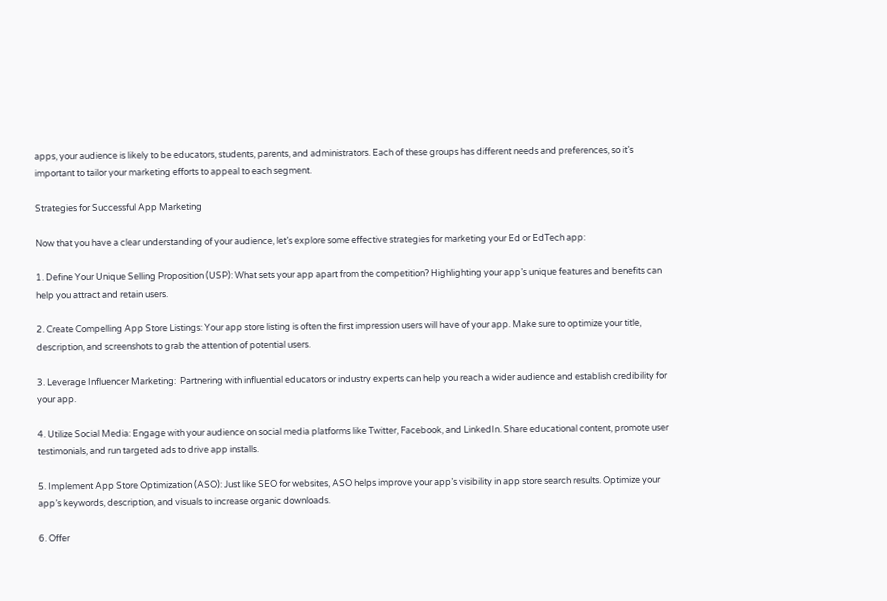apps, your audience is likely to be educators, students, parents, and administrators. Each of these groups has different needs and preferences, so it’s important to tailor your marketing efforts to appeal to each segment.

Strategies for Successful App Marketing

Now that you have a clear understanding of your audience, let’s explore some effective strategies for marketing your Ed or EdTech app:

1. Define Your Unique Selling Proposition (USP): What sets your app apart from the competition? Highlighting your app’s unique features and benefits can help you attract and retain users.

2. Create Compelling App Store Listings: Your app store listing is often the first impression users will have of your app. Make sure to optimize your title, description, and screenshots to grab the attention of potential users.

3. Leverage Influencer Marketing:  Partnering with influential educators or industry experts can help you reach a wider audience and establish credibility for your app.

4. Utilize Social Media: Engage with your audience on social media platforms like Twitter, Facebook, and LinkedIn. Share educational content, promote user testimonials, and run targeted ads to drive app installs.

5. Implement App Store Optimization (ASO): Just like SEO for websites, ASO helps improve your app’s visibility in app store search results. Optimize your app’s keywords, description, and visuals to increase organic downloads.

6. Offer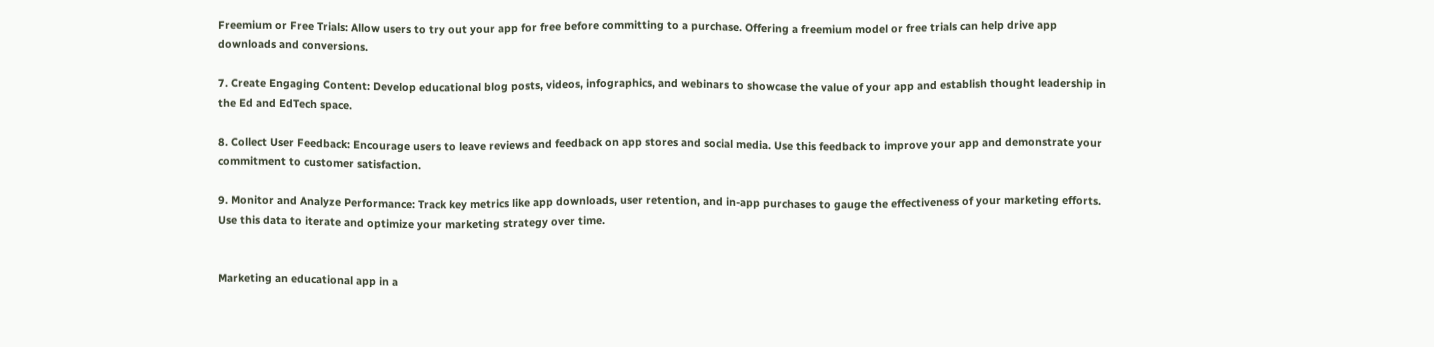Freemium or Free Trials: Allow users to try out your app for free before committing to a purchase. Offering a freemium model or free trials can help drive app downloads and conversions.

7. Create Engaging Content: Develop educational blog posts, videos, infographics, and webinars to showcase the value of your app and establish thought leadership in the Ed and EdTech space.

8. Collect User Feedback: Encourage users to leave reviews and feedback on app stores and social media. Use this feedback to improve your app and demonstrate your commitment to customer satisfaction.

9. Monitor and Analyze Performance: Track key metrics like app downloads, user retention, and in-app purchases to gauge the effectiveness of your marketing efforts. Use this data to iterate and optimize your marketing strategy over time.


Marketing an educational app in a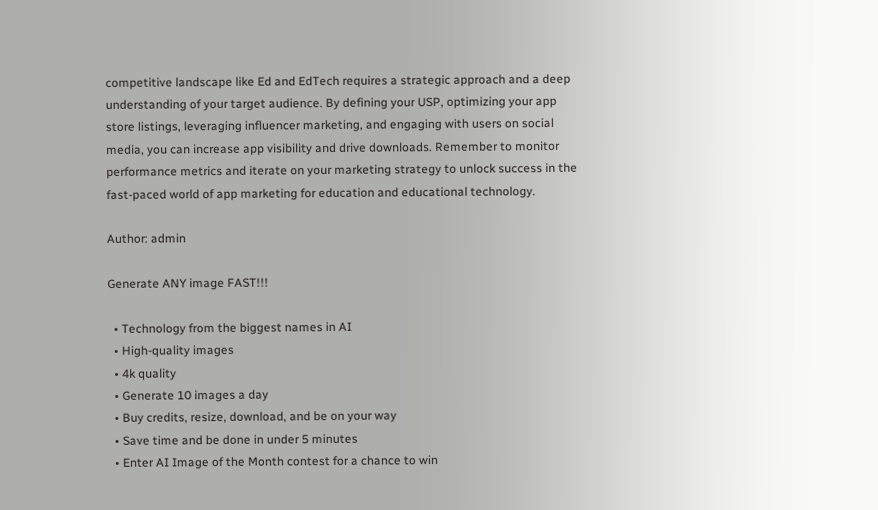competitive landscape like Ed and EdTech requires a strategic approach and a deep understanding of your target audience. By defining your USP, optimizing your app store listings, leveraging influencer marketing, and engaging with users on social media, you can increase app visibility and drive downloads. Remember to monitor performance metrics and iterate on your marketing strategy to unlock success in the fast-paced world of app marketing for education and educational technology.

Author: admin

Generate ANY image FAST!!!

  • Technology from the biggest names in AI
  • High-quality images
  • 4k quality
  • Generate 10 images a day
  • Buy credits, resize, download, and be on your way
  • Save time and be done in under 5 minutes
  • Enter AI Image of the Month contest for a chance to win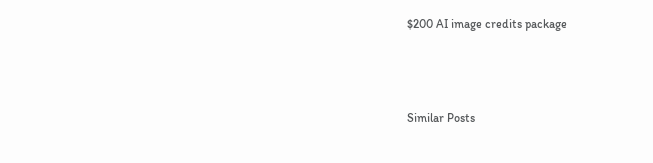$200 AI image credits package



Similar Posts